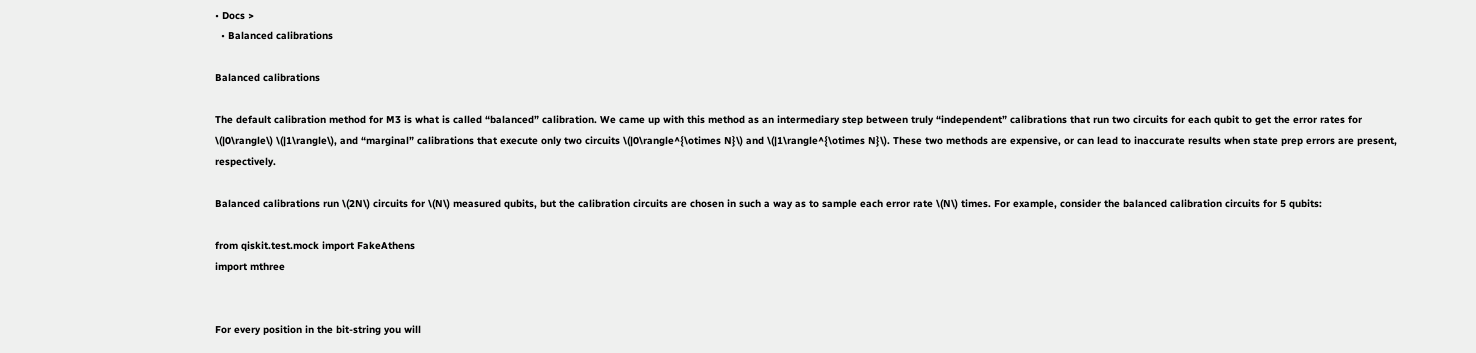• Docs >
  • Balanced calibrations

Balanced calibrations

The default calibration method for M3 is what is called “balanced” calibration. We came up with this method as an intermediary step between truly “independent” calibrations that run two circuits for each qubit to get the error rates for \(|0\rangle\) \(|1\rangle\), and “marginal” calibrations that execute only two circuits \(|0\rangle^{\otimes N}\) and \(|1\rangle^{\otimes N}\). These two methods are expensive, or can lead to inaccurate results when state prep errors are present, respectively.

Balanced calibrations run \(2N\) circuits for \(N\) measured qubits, but the calibration circuits are chosen in such a way as to sample each error rate \(N\) times. For example, consider the balanced calibration circuits for 5 qubits:

from qiskit.test.mock import FakeAthens
import mthree


For every position in the bit-string you will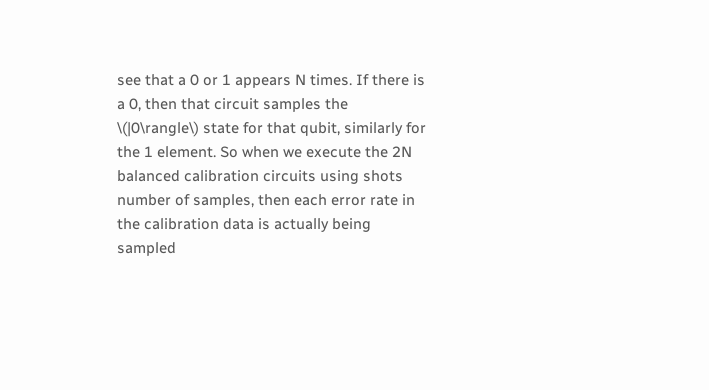see that a 0 or 1 appears N times. If there is a 0, then that circuit samples the \(|0\rangle\) state for that qubit, similarly for the 1 element. So when we execute the 2N balanced calibration circuits using shots number of samples, then each error rate in the calibration data is actually being sampled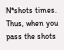N*shots times. Thus, when you pass the shots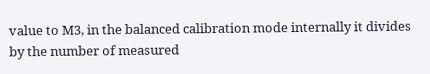value to M3, in the balanced calibration mode internally it divides by the number of measured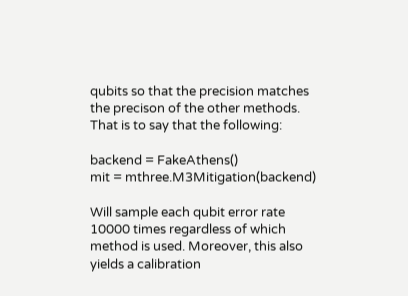qubits so that the precision matches the precison of the other methods. That is to say that the following:

backend = FakeAthens()
mit = mthree.M3Mitigation(backend)

Will sample each qubit error rate 10000 times regardless of which method is used. Moreover, this also yields a calibration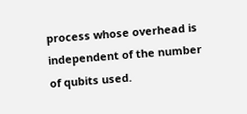process whose overhead is independent of the number of qubits used.